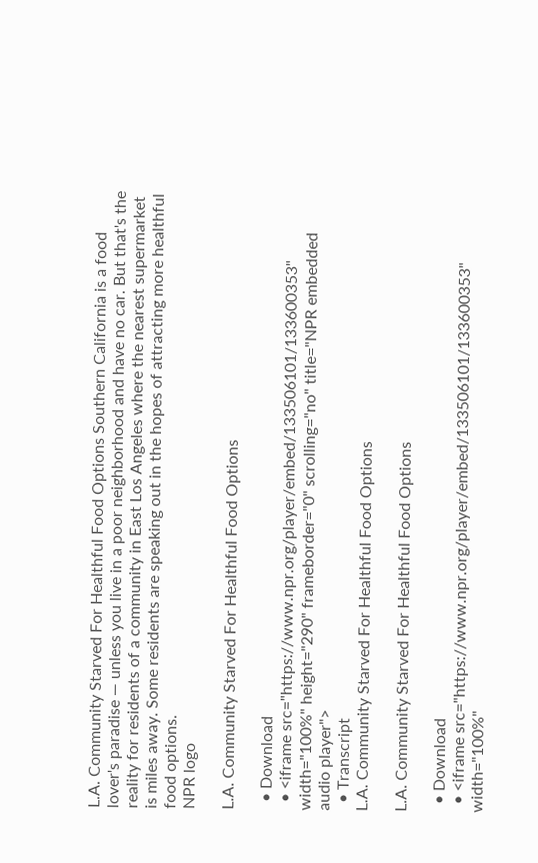L.A. Community Starved For Healthful Food Options Southern California is a food lover's paradise — unless you live in a poor neighborhood and have no car. But that's the reality for residents of a community in East Los Angeles where the nearest supermarket is miles away. Some residents are speaking out in the hopes of attracting more healthful food options.
NPR logo

L.A. Community Starved For Healthful Food Options

  • Download
  • <iframe src="https://www.npr.org/player/embed/133506101/133600353" width="100%" height="290" frameborder="0" scrolling="no" title="NPR embedded audio player">
  • Transcript
L.A. Community Starved For Healthful Food Options

L.A. Community Starved For Healthful Food Options

  • Download
  • <iframe src="https://www.npr.org/player/embed/133506101/133600353" width="100%"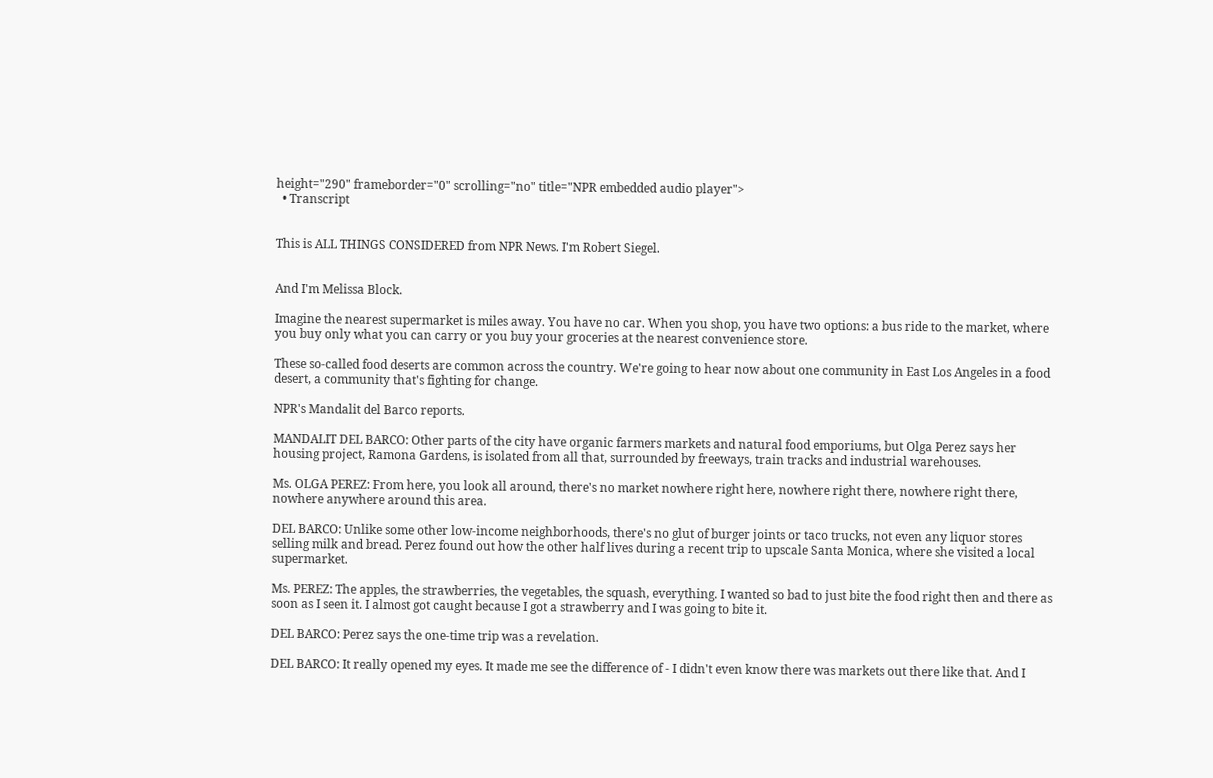height="290" frameborder="0" scrolling="no" title="NPR embedded audio player">
  • Transcript


This is ALL THINGS CONSIDERED from NPR News. I'm Robert Siegel.


And I'm Melissa Block.

Imagine the nearest supermarket is miles away. You have no car. When you shop, you have two options: a bus ride to the market, where you buy only what you can carry or you buy your groceries at the nearest convenience store.

These so-called food deserts are common across the country. We're going to hear now about one community in East Los Angeles in a food desert, a community that's fighting for change.

NPR's Mandalit del Barco reports.

MANDALIT DEL BARCO: Other parts of the city have organic farmers markets and natural food emporiums, but Olga Perez says her housing project, Ramona Gardens, is isolated from all that, surrounded by freeways, train tracks and industrial warehouses.

Ms. OLGA PEREZ: From here, you look all around, there's no market nowhere right here, nowhere right there, nowhere right there, nowhere anywhere around this area.

DEL BARCO: Unlike some other low-income neighborhoods, there's no glut of burger joints or taco trucks, not even any liquor stores selling milk and bread. Perez found out how the other half lives during a recent trip to upscale Santa Monica, where she visited a local supermarket.

Ms. PEREZ: The apples, the strawberries, the vegetables, the squash, everything. I wanted so bad to just bite the food right then and there as soon as I seen it. I almost got caught because I got a strawberry and I was going to bite it.

DEL BARCO: Perez says the one-time trip was a revelation.

DEL BARCO: It really opened my eyes. It made me see the difference of - I didn't even know there was markets out there like that. And I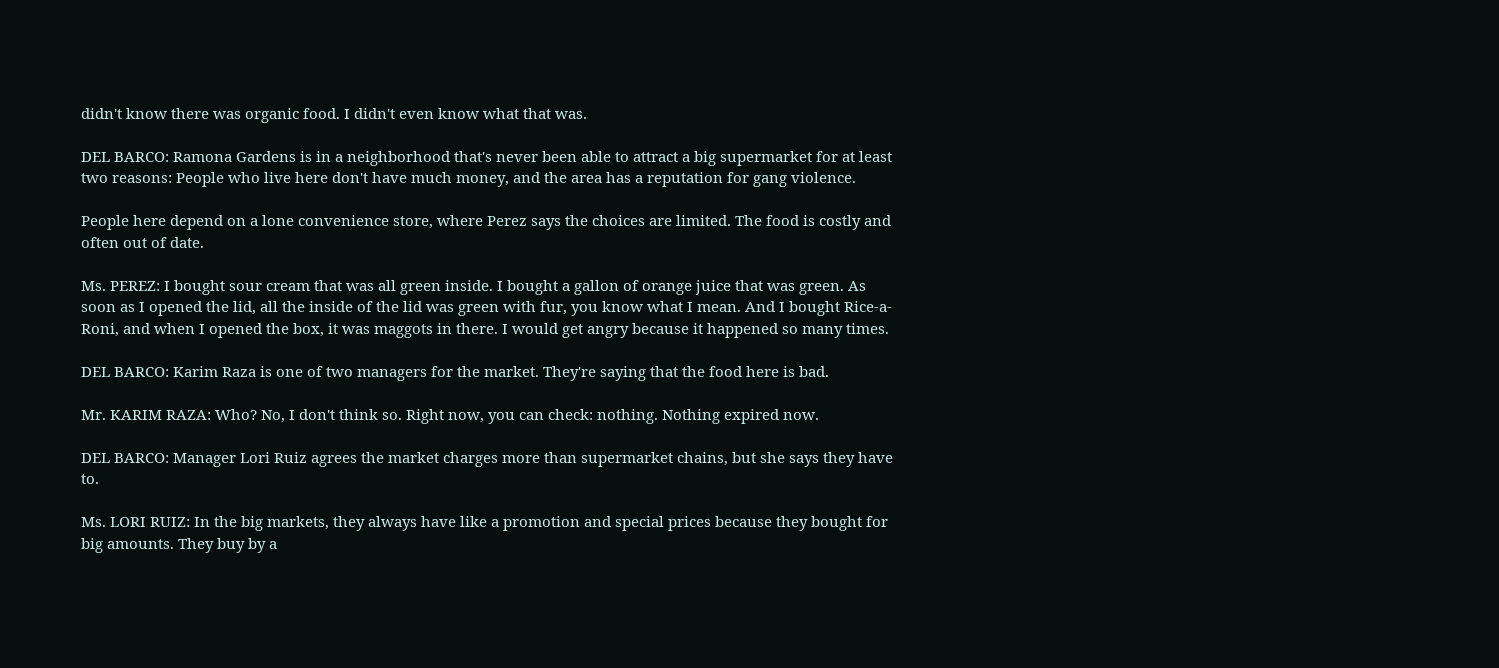didn't know there was organic food. I didn't even know what that was.

DEL BARCO: Ramona Gardens is in a neighborhood that's never been able to attract a big supermarket for at least two reasons: People who live here don't have much money, and the area has a reputation for gang violence.

People here depend on a lone convenience store, where Perez says the choices are limited. The food is costly and often out of date.

Ms. PEREZ: I bought sour cream that was all green inside. I bought a gallon of orange juice that was green. As soon as I opened the lid, all the inside of the lid was green with fur, you know what I mean. And I bought Rice-a-Roni, and when I opened the box, it was maggots in there. I would get angry because it happened so many times.

DEL BARCO: Karim Raza is one of two managers for the market. They're saying that the food here is bad.

Mr. KARIM RAZA: Who? No, I don't think so. Right now, you can check: nothing. Nothing expired now.

DEL BARCO: Manager Lori Ruiz agrees the market charges more than supermarket chains, but she says they have to.

Ms. LORI RUIZ: In the big markets, they always have like a promotion and special prices because they bought for big amounts. They buy by a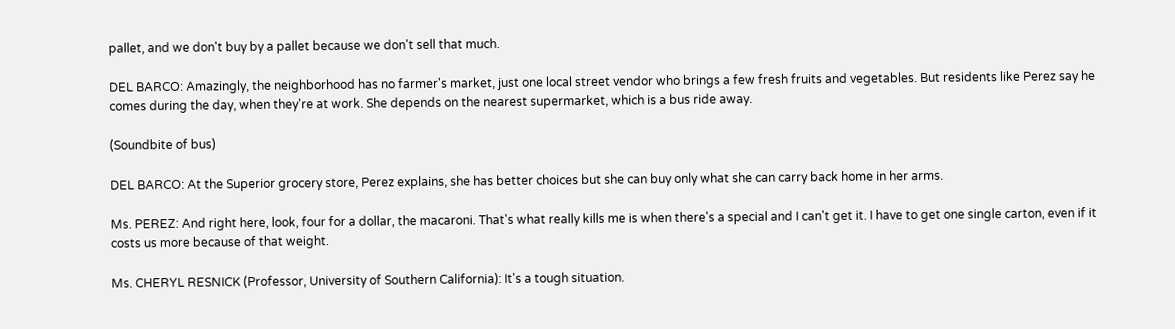pallet, and we don't buy by a pallet because we don't sell that much.

DEL BARCO: Amazingly, the neighborhood has no farmer's market, just one local street vendor who brings a few fresh fruits and vegetables. But residents like Perez say he comes during the day, when they're at work. She depends on the nearest supermarket, which is a bus ride away.

(Soundbite of bus)

DEL BARCO: At the Superior grocery store, Perez explains, she has better choices but she can buy only what she can carry back home in her arms.

Ms. PEREZ: And right here, look, four for a dollar, the macaroni. That's what really kills me is when there's a special and I can't get it. I have to get one single carton, even if it costs us more because of that weight.

Ms. CHERYL RESNICK (Professor, University of Southern California): It's a tough situation.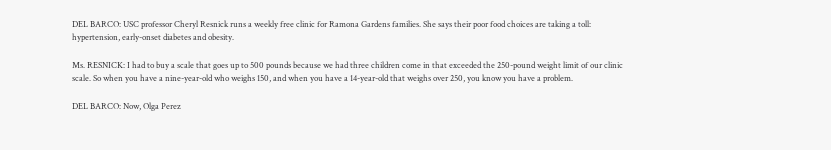DEL BARCO: USC professor Cheryl Resnick runs a weekly free clinic for Ramona Gardens families. She says their poor food choices are taking a toll: hypertension, early-onset diabetes and obesity.

Ms. RESNICK: I had to buy a scale that goes up to 500 pounds because we had three children come in that exceeded the 250-pound weight limit of our clinic scale. So when you have a nine-year-old who weighs 150, and when you have a 14-year-old that weighs over 250, you know you have a problem.

DEL BARCO: Now, Olga Perez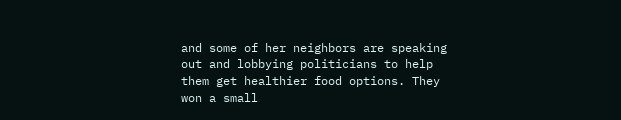and some of her neighbors are speaking out and lobbying politicians to help them get healthier food options. They won a small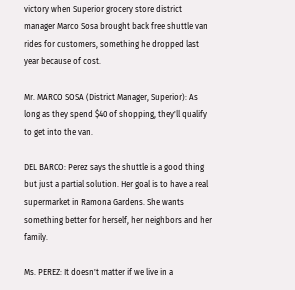victory when Superior grocery store district manager Marco Sosa brought back free shuttle van rides for customers, something he dropped last year because of cost.

Mr. MARCO SOSA (District Manager, Superior): As long as they spend $40 of shopping, they'll qualify to get into the van.

DEL BARCO: Perez says the shuttle is a good thing but just a partial solution. Her goal is to have a real supermarket in Ramona Gardens. She wants something better for herself, her neighbors and her family.

Ms. PEREZ: It doesn't matter if we live in a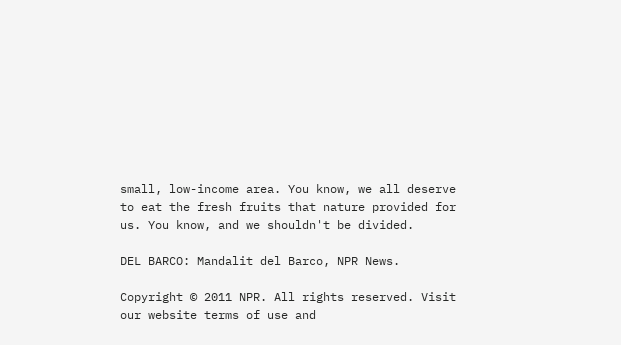small, low-income area. You know, we all deserve to eat the fresh fruits that nature provided for us. You know, and we shouldn't be divided.

DEL BARCO: Mandalit del Barco, NPR News.

Copyright © 2011 NPR. All rights reserved. Visit our website terms of use and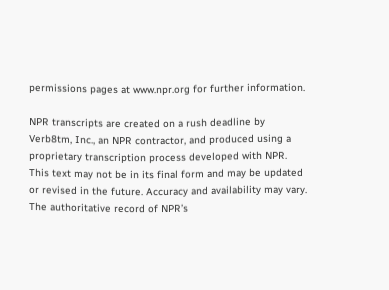permissions pages at www.npr.org for further information.

NPR transcripts are created on a rush deadline by Verb8tm, Inc., an NPR contractor, and produced using a proprietary transcription process developed with NPR. This text may not be in its final form and may be updated or revised in the future. Accuracy and availability may vary. The authoritative record of NPR’s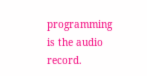programming is the audio record.